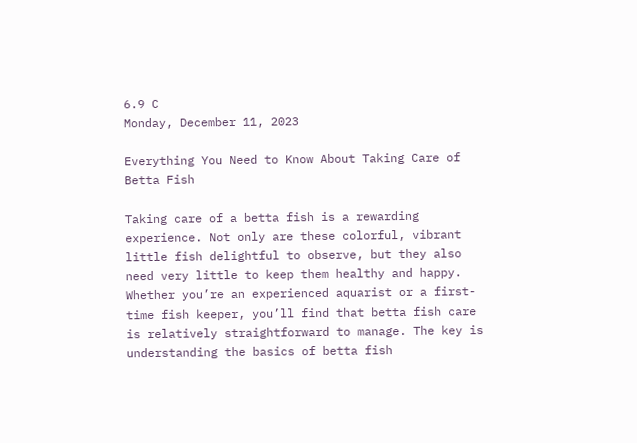6.9 C
Monday, December 11, 2023

Everything You Need to Know About Taking Care of Betta Fish

Taking care of a betta fish is a rewarding experience. Not only are these colorful, vibrant little fish delightful to observe, but they also need very little to keep them healthy and happy. Whether you’re an experienced aquarist or a first-time fish keeper, you’ll find that betta fish care is relatively straightforward to manage. The key is understanding the basics of betta fish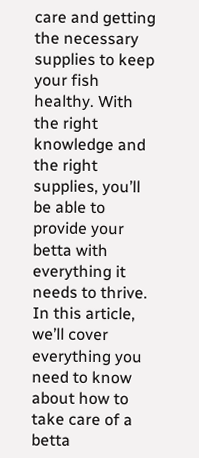care and getting the necessary supplies to keep your fish healthy. With the right knowledge and the right supplies, you’ll be able to provide your betta with everything it needs to thrive. In this article, we’ll cover everything you need to know about how to take care of a betta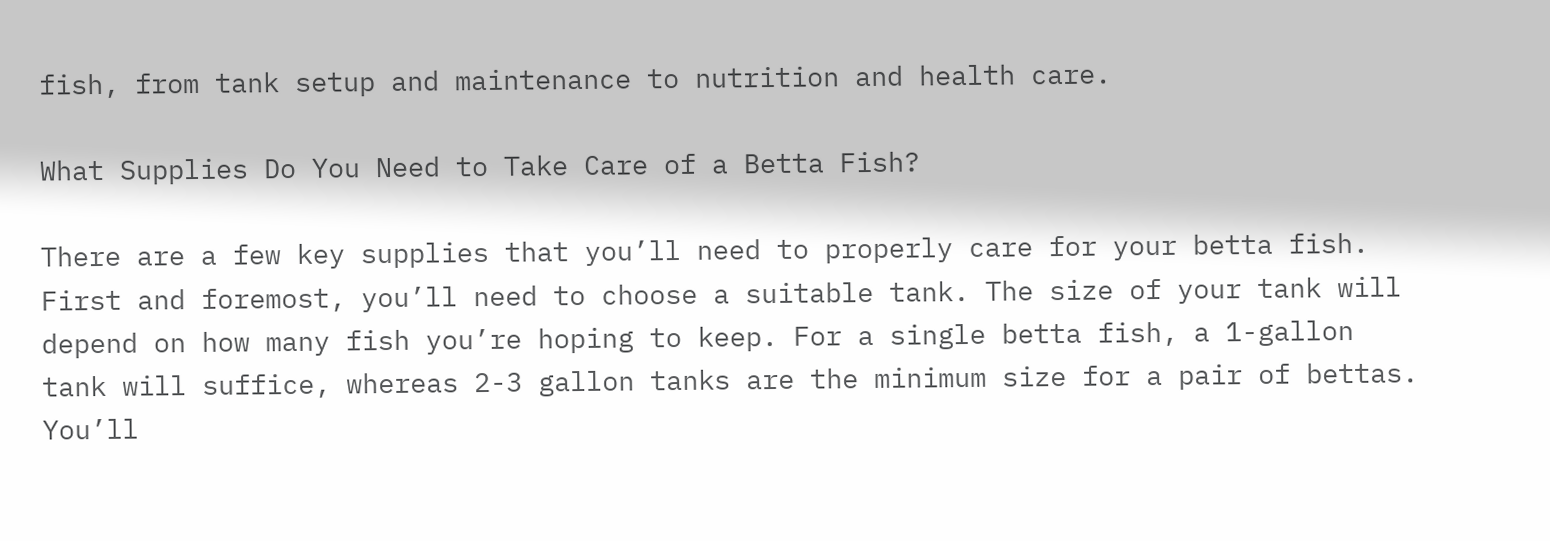fish, from tank setup and maintenance to nutrition and health care.

What Supplies Do You Need to Take Care of a Betta Fish?

There are a few key supplies that you’ll need to properly care for your betta fish. First and foremost, you’ll need to choose a suitable tank. The size of your tank will depend on how many fish you’re hoping to keep. For a single betta fish, a 1-gallon tank will suffice, whereas 2-3 gallon tanks are the minimum size for a pair of bettas. You’ll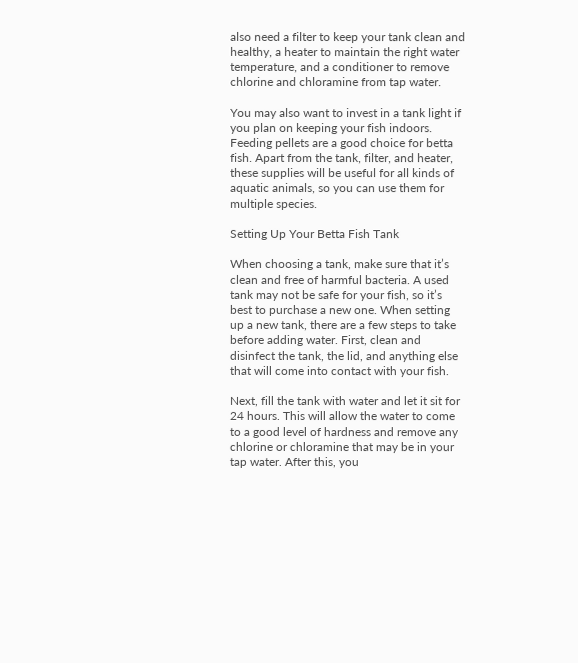also need a filter to keep your tank clean and healthy, a heater to maintain the right water temperature, and a conditioner to remove chlorine and chloramine from tap water.

You may also want to invest in a tank light if you plan on keeping your fish indoors. Feeding pellets are a good choice for betta fish. Apart from the tank, filter, and heater, these supplies will be useful for all kinds of aquatic animals, so you can use them for multiple species.

Setting Up Your Betta Fish Tank

When choosing a tank, make sure that it’s clean and free of harmful bacteria. A used tank may not be safe for your fish, so it’s best to purchase a new one. When setting up a new tank, there are a few steps to take before adding water. First, clean and disinfect the tank, the lid, and anything else that will come into contact with your fish.

Next, fill the tank with water and let it sit for 24 hours. This will allow the water to come to a good level of hardness and remove any chlorine or chloramine that may be in your tap water. After this, you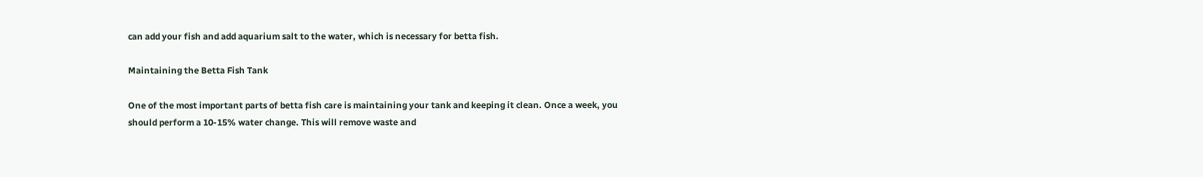can add your fish and add aquarium salt to the water, which is necessary for betta fish.

Maintaining the Betta Fish Tank

One of the most important parts of betta fish care is maintaining your tank and keeping it clean. Once a week, you should perform a 10-15% water change. This will remove waste and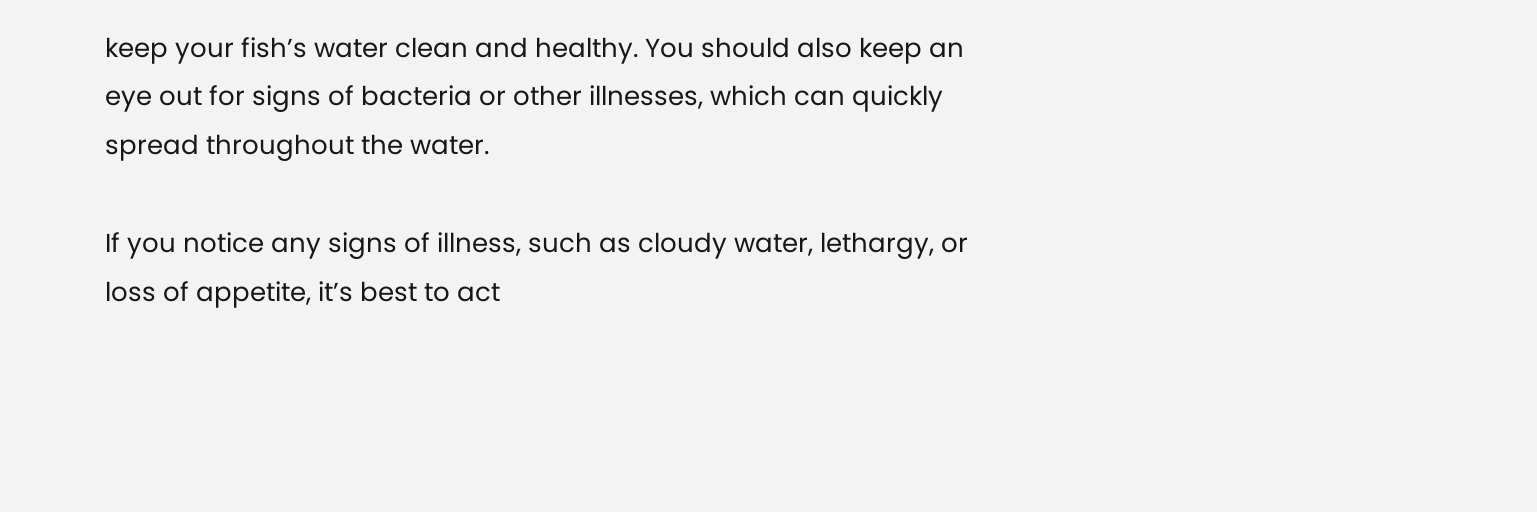keep your fish’s water clean and healthy. You should also keep an eye out for signs of bacteria or other illnesses, which can quickly spread throughout the water.

If you notice any signs of illness, such as cloudy water, lethargy, or loss of appetite, it’s best to act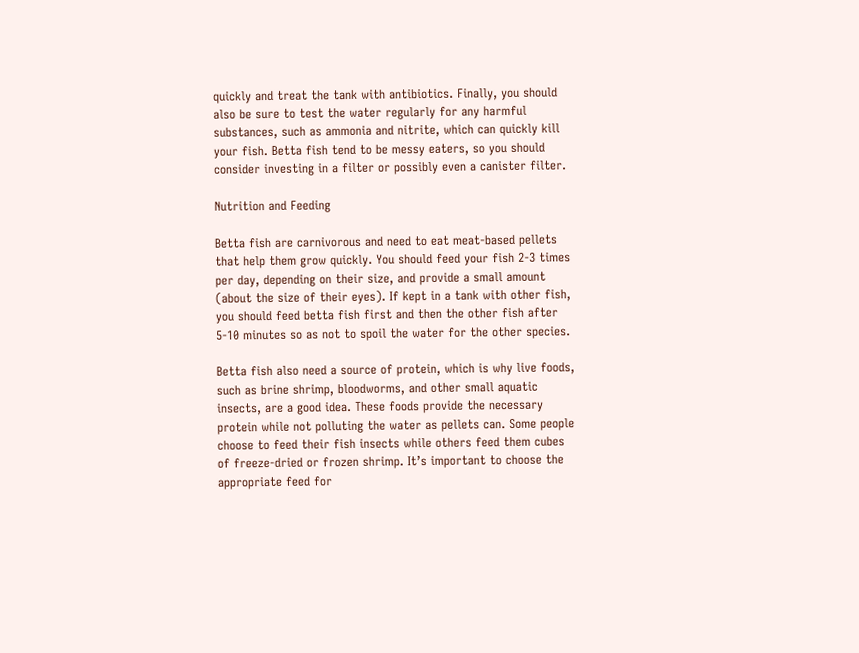quickly and treat the tank with antibiotics. Finally, you should also be sure to test the water regularly for any harmful substances, such as ammonia and nitrite, which can quickly kill your fish. Betta fish tend to be messy eaters, so you should consider investing in a filter or possibly even a canister filter.

Nutrition and Feeding

Betta fish are carnivorous and need to eat meat-based pellets that help them grow quickly. You should feed your fish 2-3 times per day, depending on their size, and provide a small amount (about the size of their eyes). If kept in a tank with other fish, you should feed betta fish first and then the other fish after 5-10 minutes so as not to spoil the water for the other species.

Betta fish also need a source of protein, which is why live foods, such as brine shrimp, bloodworms, and other small aquatic insects, are a good idea. These foods provide the necessary protein while not polluting the water as pellets can. Some people choose to feed their fish insects while others feed them cubes of freeze-dried or frozen shrimp. It’s important to choose the appropriate feed for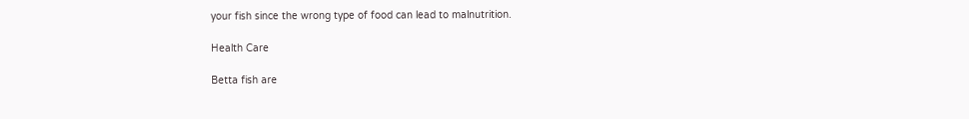your fish since the wrong type of food can lead to malnutrition.

Health Care

Betta fish are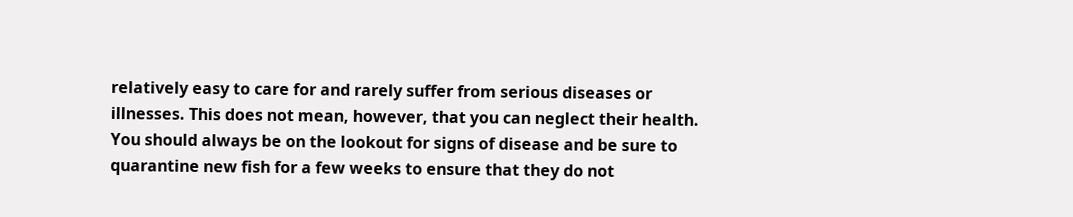relatively easy to care for and rarely suffer from serious diseases or illnesses. This does not mean, however, that you can neglect their health. You should always be on the lookout for signs of disease and be sure to quarantine new fish for a few weeks to ensure that they do not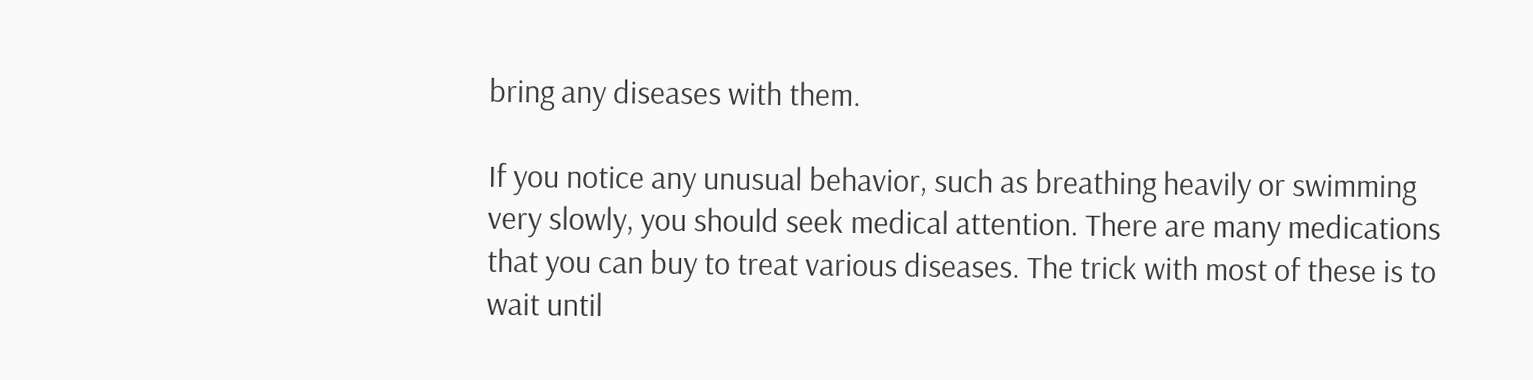bring any diseases with them.

If you notice any unusual behavior, such as breathing heavily or swimming very slowly, you should seek medical attention. There are many medications that you can buy to treat various diseases. The trick with most of these is to wait until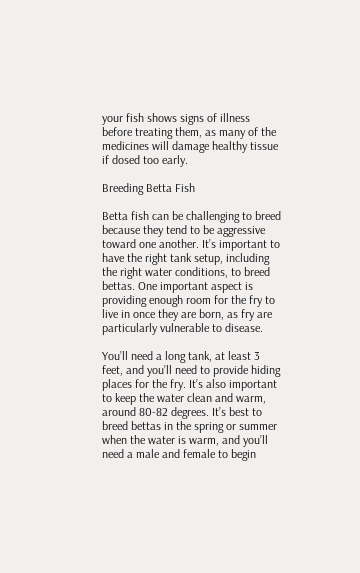your fish shows signs of illness before treating them, as many of the medicines will damage healthy tissue if dosed too early.

Breeding Betta Fish

Betta fish can be challenging to breed because they tend to be aggressive toward one another. It’s important to have the right tank setup, including the right water conditions, to breed bettas. One important aspect is providing enough room for the fry to live in once they are born, as fry are particularly vulnerable to disease.

You’ll need a long tank, at least 3 feet, and you’ll need to provide hiding places for the fry. It’s also important to keep the water clean and warm, around 80-82 degrees. It’s best to breed bettas in the spring or summer when the water is warm, and you’ll need a male and female to begin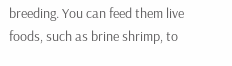breeding. You can feed them live foods, such as brine shrimp, to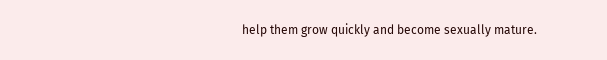help them grow quickly and become sexually mature.